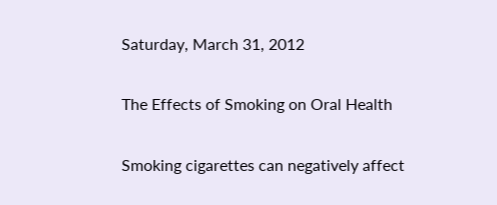Saturday, March 31, 2012

The Effects of Smoking on Oral Health

Smoking cigarettes can negatively affect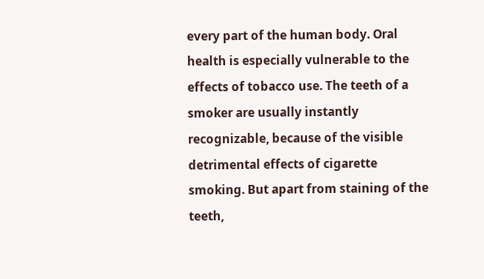every part of the human body. Oral health is especially vulnerable to the effects of tobacco use. The teeth of a smoker are usually instantly recognizable, because of the visible detrimental effects of cigarette smoking. But apart from staining of the teeth,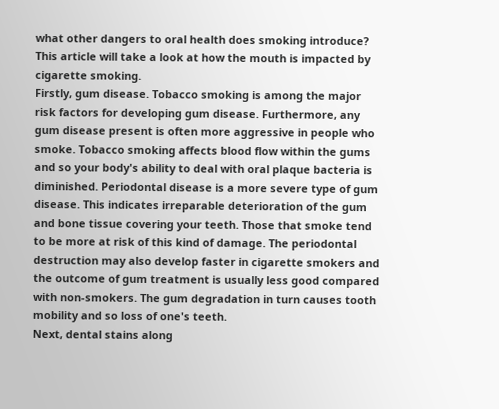what other dangers to oral health does smoking introduce? This article will take a look at how the mouth is impacted by cigarette smoking.
Firstly, gum disease. Tobacco smoking is among the major risk factors for developing gum disease. Furthermore, any gum disease present is often more aggressive in people who smoke. Tobacco smoking affects blood flow within the gums and so your body's ability to deal with oral plaque bacteria is diminished. Periodontal disease is a more severe type of gum disease. This indicates irreparable deterioration of the gum and bone tissue covering your teeth. Those that smoke tend to be more at risk of this kind of damage. The periodontal destruction may also develop faster in cigarette smokers and the outcome of gum treatment is usually less good compared with non-smokers. The gum degradation in turn causes tooth mobility and so loss of one's teeth.
Next, dental stains along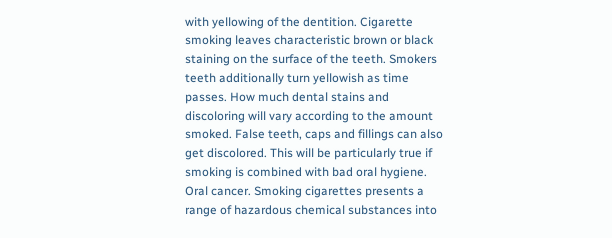with yellowing of the dentition. Cigarette smoking leaves characteristic brown or black staining on the surface of the teeth. Smokers teeth additionally turn yellowish as time passes. How much dental stains and discoloring will vary according to the amount smoked. False teeth, caps and fillings can also get discolored. This will be particularly true if smoking is combined with bad oral hygiene.
Oral cancer. Smoking cigarettes presents a range of hazardous chemical substances into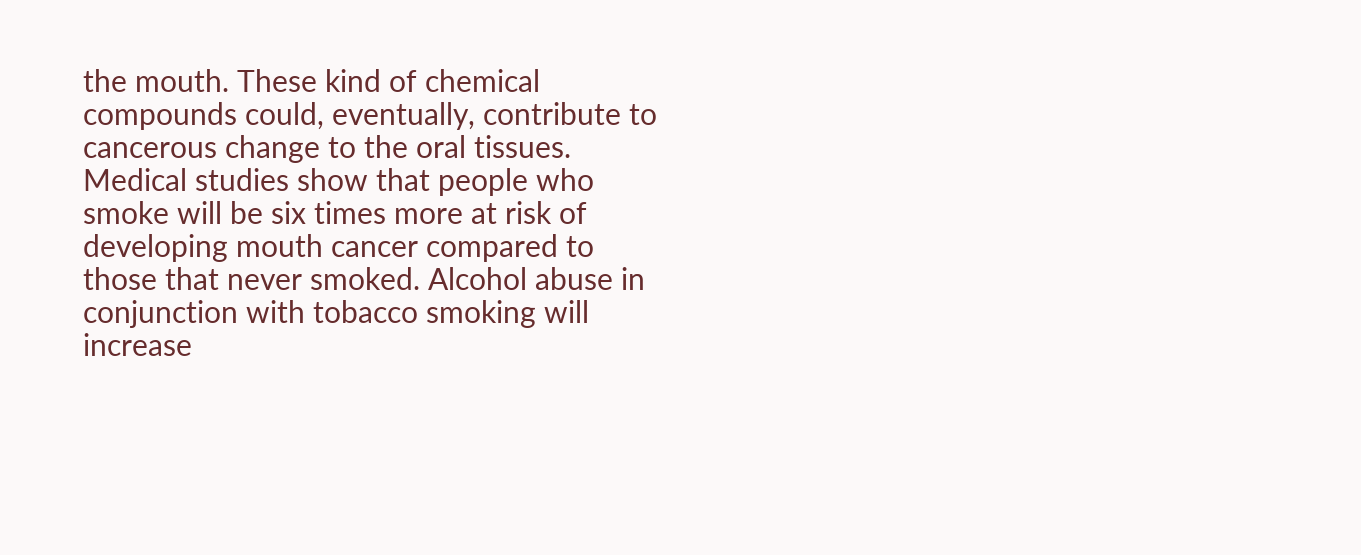the mouth. These kind of chemical compounds could, eventually, contribute to cancerous change to the oral tissues. Medical studies show that people who smoke will be six times more at risk of developing mouth cancer compared to those that never smoked. Alcohol abuse in conjunction with tobacco smoking will increase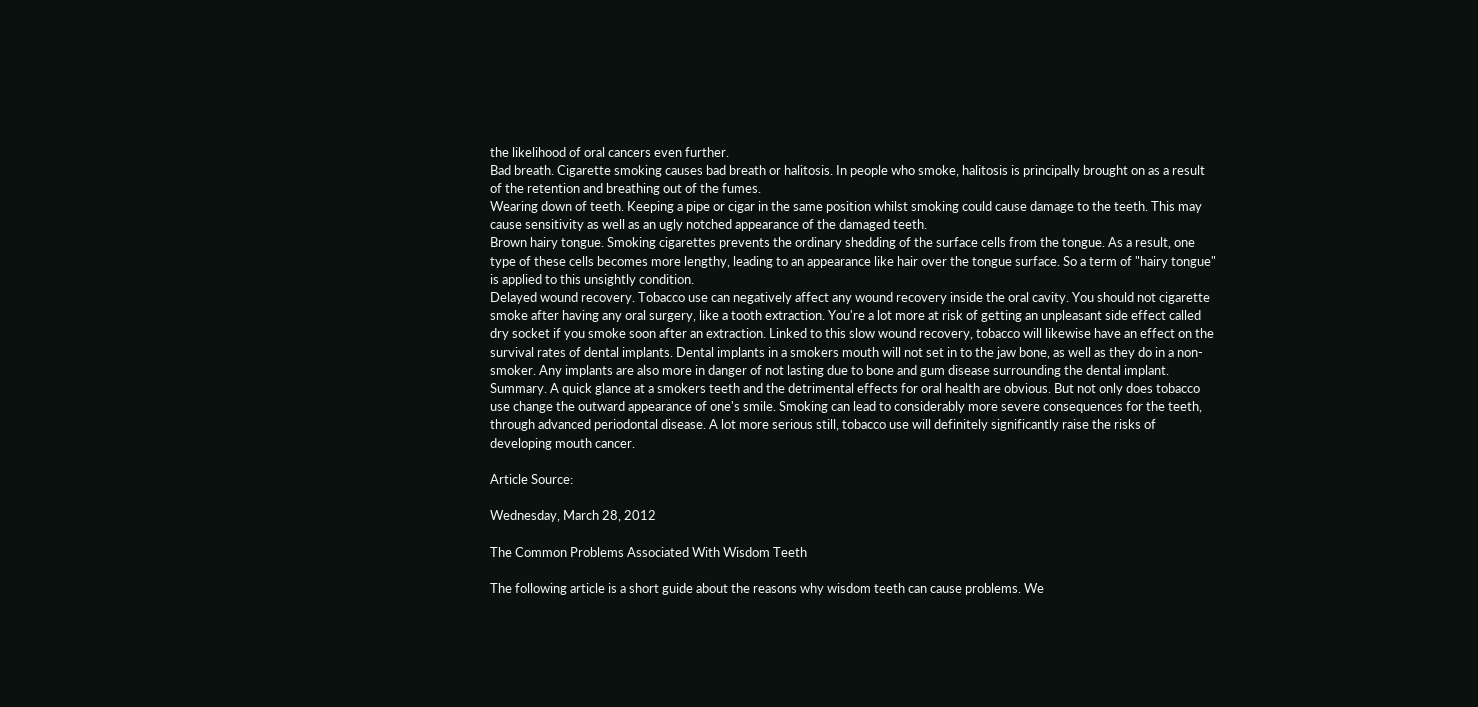the likelihood of oral cancers even further.
Bad breath. Cigarette smoking causes bad breath or halitosis. In people who smoke, halitosis is principally brought on as a result of the retention and breathing out of the fumes.
Wearing down of teeth. Keeping a pipe or cigar in the same position whilst smoking could cause damage to the teeth. This may cause sensitivity as well as an ugly notched appearance of the damaged teeth.
Brown hairy tongue. Smoking cigarettes prevents the ordinary shedding of the surface cells from the tongue. As a result, one type of these cells becomes more lengthy, leading to an appearance like hair over the tongue surface. So a term of "hairy tongue" is applied to this unsightly condition.
Delayed wound recovery. Tobacco use can negatively affect any wound recovery inside the oral cavity. You should not cigarette smoke after having any oral surgery, like a tooth extraction. You're a lot more at risk of getting an unpleasant side effect called dry socket if you smoke soon after an extraction. Linked to this slow wound recovery, tobacco will likewise have an effect on the survival rates of dental implants. Dental implants in a smokers mouth will not set in to the jaw bone, as well as they do in a non-smoker. Any implants are also more in danger of not lasting due to bone and gum disease surrounding the dental implant.
Summary. A quick glance at a smokers teeth and the detrimental effects for oral health are obvious. But not only does tobacco use change the outward appearance of one's smile. Smoking can lead to considerably more severe consequences for the teeth, through advanced periodontal disease. A lot more serious still, tobacco use will definitely significantly raise the risks of developing mouth cancer.

Article Source:

Wednesday, March 28, 2012

The Common Problems Associated With Wisdom Teeth

The following article is a short guide about the reasons why wisdom teeth can cause problems. We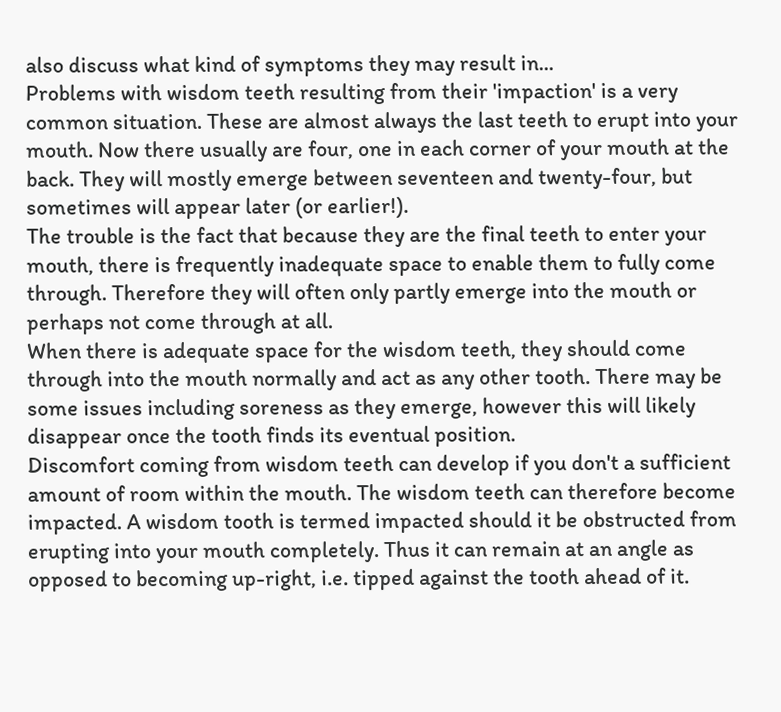also discuss what kind of symptoms they may result in...
Problems with wisdom teeth resulting from their 'impaction' is a very common situation. These are almost always the last teeth to erupt into your mouth. Now there usually are four, one in each corner of your mouth at the back. They will mostly emerge between seventeen and twenty-four, but sometimes will appear later (or earlier!).
The trouble is the fact that because they are the final teeth to enter your mouth, there is frequently inadequate space to enable them to fully come through. Therefore they will often only partly emerge into the mouth or perhaps not come through at all.
When there is adequate space for the wisdom teeth, they should come through into the mouth normally and act as any other tooth. There may be some issues including soreness as they emerge, however this will likely disappear once the tooth finds its eventual position.
Discomfort coming from wisdom teeth can develop if you don't a sufficient amount of room within the mouth. The wisdom teeth can therefore become impacted. A wisdom tooth is termed impacted should it be obstructed from erupting into your mouth completely. Thus it can remain at an angle as opposed to becoming up-right, i.e. tipped against the tooth ahead of it.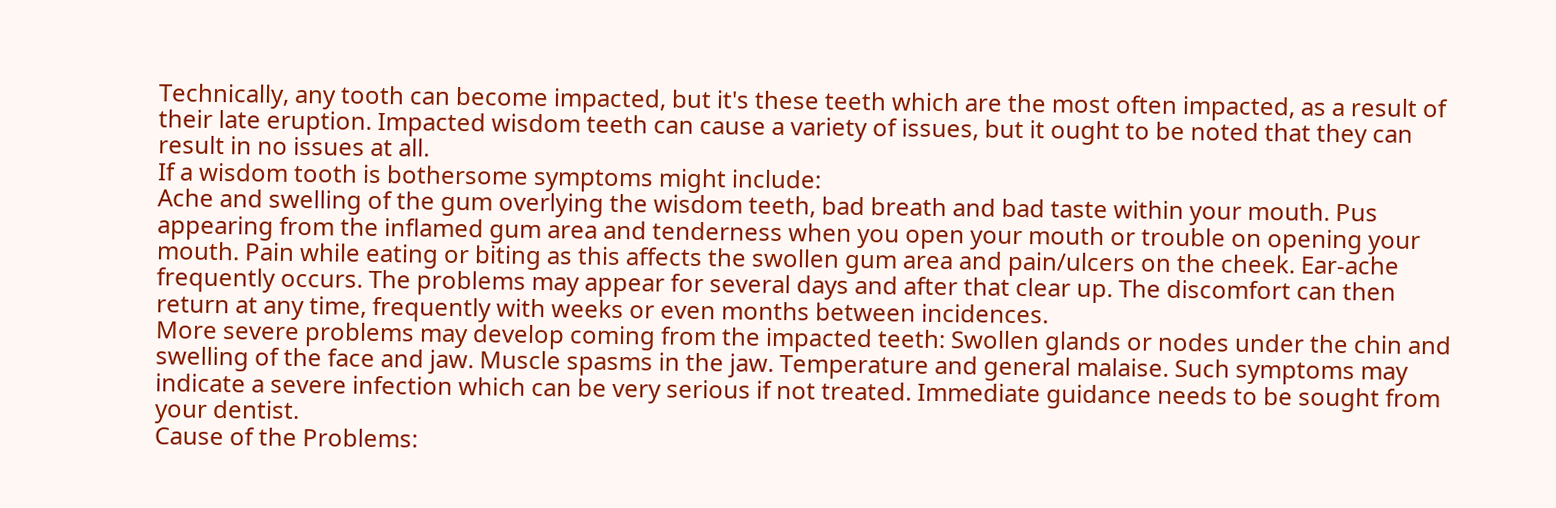Technically, any tooth can become impacted, but it's these teeth which are the most often impacted, as a result of their late eruption. Impacted wisdom teeth can cause a variety of issues, but it ought to be noted that they can result in no issues at all.
If a wisdom tooth is bothersome symptoms might include:
Ache and swelling of the gum overlying the wisdom teeth, bad breath and bad taste within your mouth. Pus appearing from the inflamed gum area and tenderness when you open your mouth or trouble on opening your mouth. Pain while eating or biting as this affects the swollen gum area and pain/ulcers on the cheek. Ear-ache frequently occurs. The problems may appear for several days and after that clear up. The discomfort can then return at any time, frequently with weeks or even months between incidences.
More severe problems may develop coming from the impacted teeth: Swollen glands or nodes under the chin and swelling of the face and jaw. Muscle spasms in the jaw. Temperature and general malaise. Such symptoms may indicate a severe infection which can be very serious if not treated. Immediate guidance needs to be sought from your dentist.
Cause of the Problems: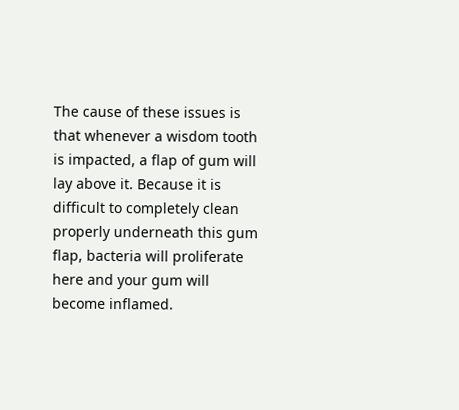The cause of these issues is that whenever a wisdom tooth is impacted, a flap of gum will lay above it. Because it is difficult to completely clean properly underneath this gum flap, bacteria will proliferate here and your gum will become inflamed.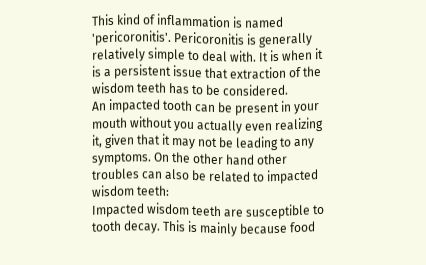This kind of inflammation is named 'pericoronitis'. Pericoronitis is generally relatively simple to deal with. It is when it is a persistent issue that extraction of the wisdom teeth has to be considered.
An impacted tooth can be present in your mouth without you actually even realizing it, given that it may not be leading to any symptoms. On the other hand other troubles can also be related to impacted wisdom teeth:
Impacted wisdom teeth are susceptible to tooth decay. This is mainly because food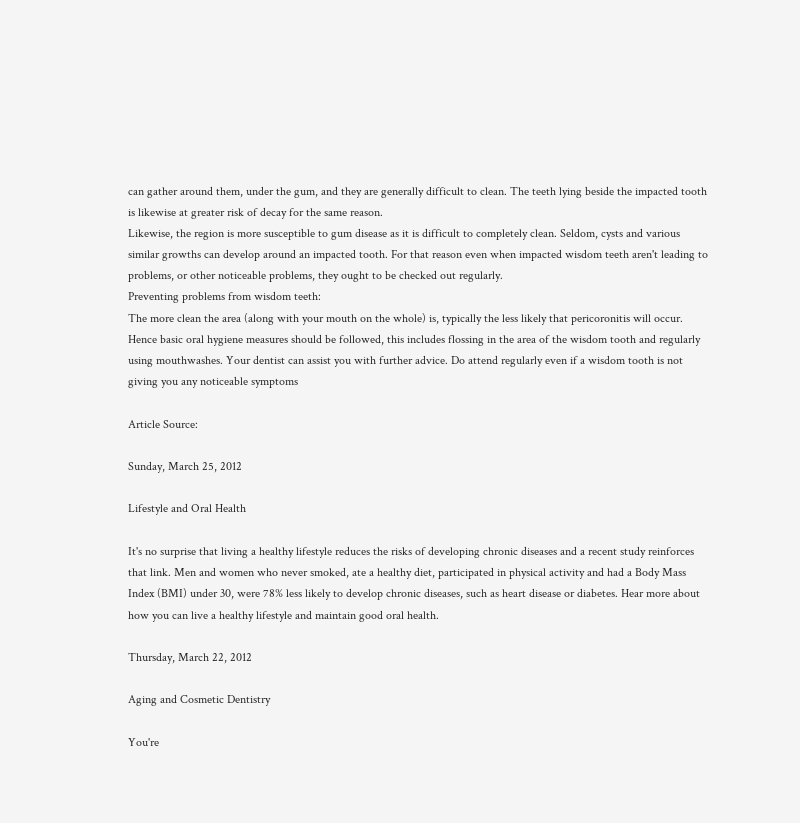can gather around them, under the gum, and they are generally difficult to clean. The teeth lying beside the impacted tooth is likewise at greater risk of decay for the same reason.
Likewise, the region is more susceptible to gum disease as it is difficult to completely clean. Seldom, cysts and various similar growths can develop around an impacted tooth. For that reason even when impacted wisdom teeth aren't leading to problems, or other noticeable problems, they ought to be checked out regularly.
Preventing problems from wisdom teeth:
The more clean the area (along with your mouth on the whole) is, typically the less likely that pericoronitis will occur. Hence basic oral hygiene measures should be followed, this includes flossing in the area of the wisdom tooth and regularly using mouthwashes. Your dentist can assist you with further advice. Do attend regularly even if a wisdom tooth is not giving you any noticeable symptoms

Article Source:

Sunday, March 25, 2012

Lifestyle and Oral Health

It's no surprise that living a healthy lifestyle reduces the risks of developing chronic diseases and a recent study reinforces that link. Men and women who never smoked, ate a healthy diet, participated in physical activity and had a Body Mass Index (BMI) under 30, were 78% less likely to develop chronic diseases, such as heart disease or diabetes. Hear more about how you can live a healthy lifestyle and maintain good oral health.

Thursday, March 22, 2012

Aging and Cosmetic Dentistry

You're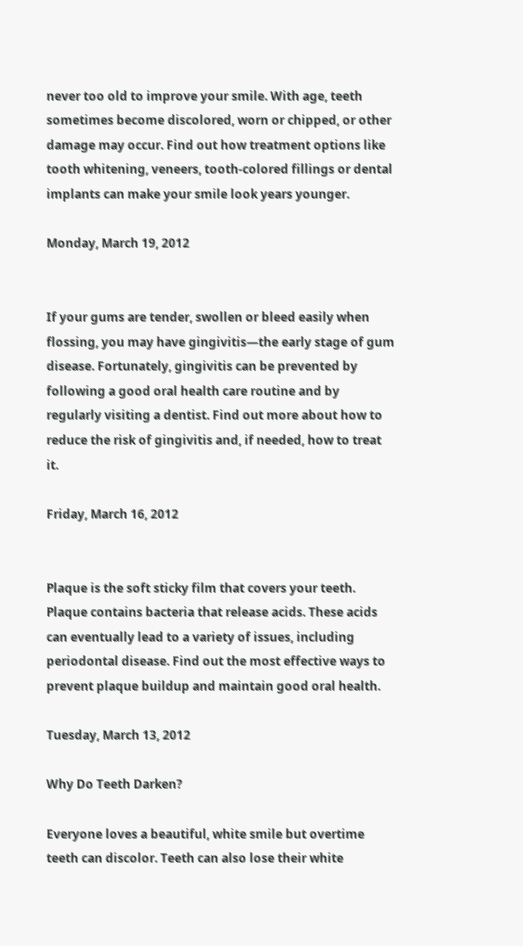never too old to improve your smile. With age, teeth sometimes become discolored, worn or chipped, or other damage may occur. Find out how treatment options like tooth whitening, veneers, tooth-colored fillings or dental implants can make your smile look years younger.

Monday, March 19, 2012


If your gums are tender, swollen or bleed easily when flossing, you may have gingivitis—the early stage of gum disease. Fortunately, gingivitis can be prevented by following a good oral health care routine and by regularly visiting a dentist. Find out more about how to reduce the risk of gingivitis and, if needed, how to treat it.

Friday, March 16, 2012


Plaque is the soft sticky film that covers your teeth. Plaque contains bacteria that release acids. These acids can eventually lead to a variety of issues, including periodontal disease. Find out the most effective ways to prevent plaque buildup and maintain good oral health.

Tuesday, March 13, 2012

Why Do Teeth Darken?

Everyone loves a beautiful, white smile but overtime teeth can discolor. Teeth can also lose their white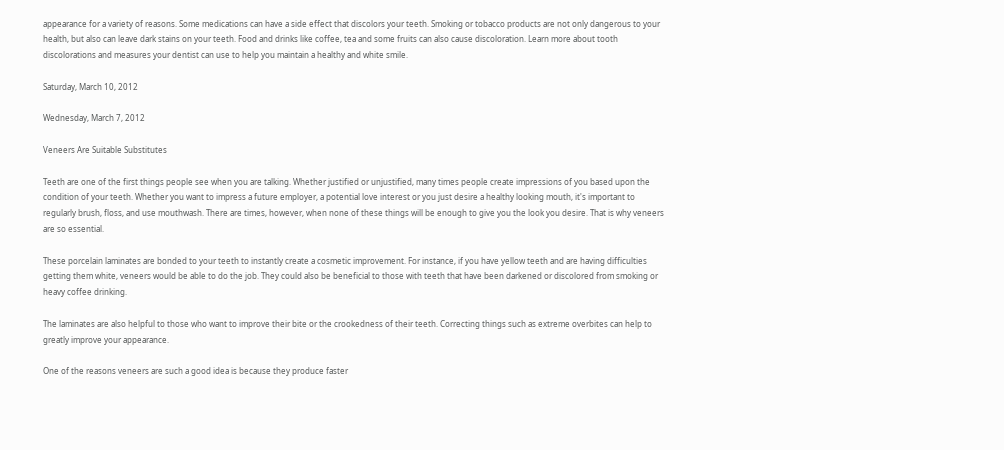appearance for a variety of reasons. Some medications can have a side effect that discolors your teeth. Smoking or tobacco products are not only dangerous to your health, but also can leave dark stains on your teeth. Food and drinks like coffee, tea and some fruits can also cause discoloration. Learn more about tooth discolorations and measures your dentist can use to help you maintain a healthy and white smile.

Saturday, March 10, 2012

Wednesday, March 7, 2012

Veneers Are Suitable Substitutes

Teeth are one of the first things people see when you are talking. Whether justified or unjustified, many times people create impressions of you based upon the condition of your teeth. Whether you want to impress a future employer, a potential love interest or you just desire a healthy looking mouth, it's important to regularly brush, floss, and use mouthwash. There are times, however, when none of these things will be enough to give you the look you desire. That is why veneers are so essential.

These porcelain laminates are bonded to your teeth to instantly create a cosmetic improvement. For instance, if you have yellow teeth and are having difficulties getting them white, veneers would be able to do the job. They could also be beneficial to those with teeth that have been darkened or discolored from smoking or heavy coffee drinking.

The laminates are also helpful to those who want to improve their bite or the crookedness of their teeth. Correcting things such as extreme overbites can help to greatly improve your appearance.

One of the reasons veneers are such a good idea is because they produce faster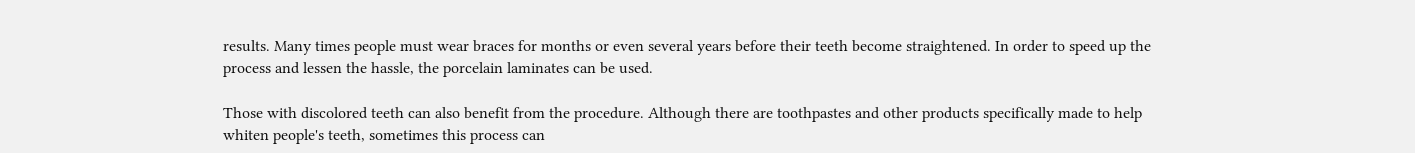results. Many times people must wear braces for months or even several years before their teeth become straightened. In order to speed up the process and lessen the hassle, the porcelain laminates can be used.

Those with discolored teeth can also benefit from the procedure. Although there are toothpastes and other products specifically made to help whiten people's teeth, sometimes this process can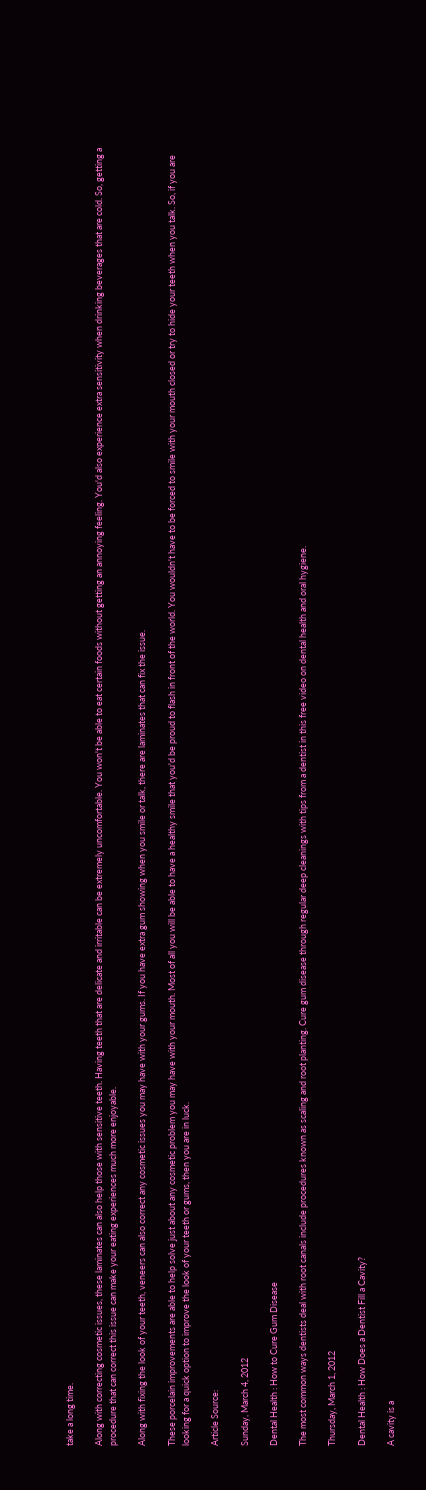take a long time.

Along with correcting cosmetic issues, these laminates can also help those with sensitive teeth. Having teeth that are delicate and irritable can be extremely uncomfortable. You won't be able to eat certain foods without getting an annoying feeling. You'd also experience extra sensitivity when drinking beverages that are cold. So, getting a procedure that can correct this issue can make your eating experiences much more enjoyable.

Along with fixing the look of your teeth, veneers can also correct any cosmetic issues you may have with your gums. If you have extra gum showing when you smile or talk, there are laminates that can fix the issue.

These porcelain improvements are able to help solve just about any cosmetic problem you may have with your mouth. Most of all you will be able to have a healthy smile that you'd be proud to flash in front of the world. You wouldn't have to be forced to smile with your mouth closed or try to hide your teeth when you talk. So, if you are looking for a quick option to improve the look of your teeth or gums, then you are in luck.

Article Source:

Sunday, March 4, 2012

Dental Health : How to Cure Gum Disease

The most common ways dentists deal with root canals include procedures known as scaling and root planting. Cure gum disease through regular deep cleanings with tips from a dentist in this free video on dental health and oral hygiene.

Thursday, March 1, 2012

Dental Health : How Does a Dentist Fill a Cavity?

A cavity is a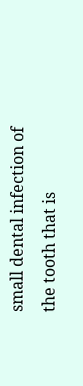small dental infection of the tooth that is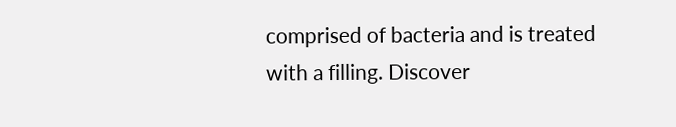comprised of bacteria and is treated with a filling. Discover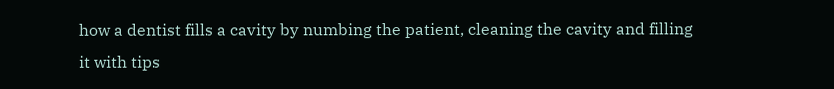how a dentist fills a cavity by numbing the patient, cleaning the cavity and filling it with tips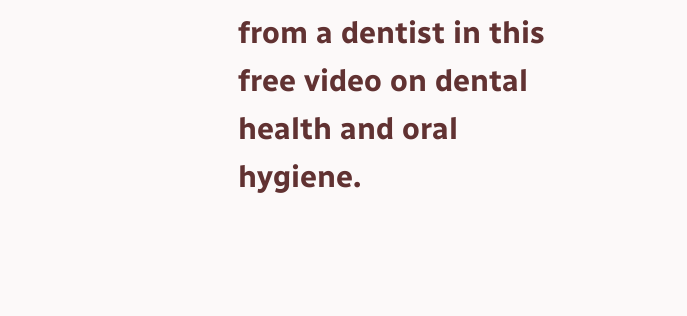from a dentist in this free video on dental health and oral hygiene.